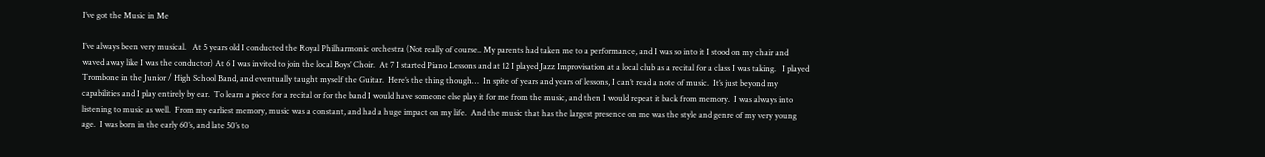I’ve got the Music in Me

I’ve always been very musical.   At 5 years old I conducted the Royal Philharmonic orchestra (Not really of course.. My parents had taken me to a performance, and I was so into it I stood on my chair and waved away like I was the conductor) At 6 I was invited to join the local Boys’ Choir.  At 7 I started Piano Lessons and at 12 I played Jazz Improvisation at a local club as a recital for a class I was taking.   I played Trombone in the Junior / High School Band, and eventually taught myself the Guitar.  Here’s the thing though…  In spite of years and years of lessons, I can’t read a note of music.  It’s just beyond my capabilities and I play entirely by ear.  To learn a piece for a recital or for the band I would have someone else play it for me from the music, and then I would repeat it back from memory.  I was always into listening to music as well.  From my earliest memory, music was a constant, and had a huge impact on my life.  And the music that has the largest presence on me was the style and genre of my very young age.  I was born in the early 60’s, and late 50’s to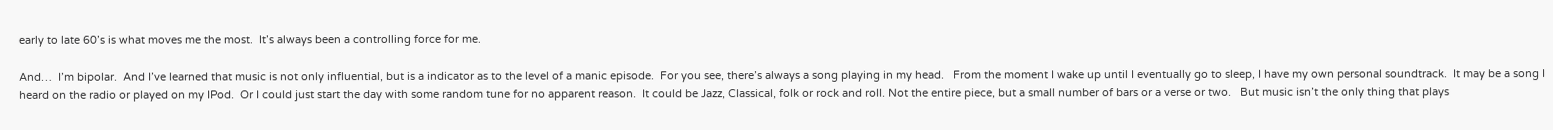early to late 60’s is what moves me the most.  It’s always been a controlling force for me.

And…  I’m bipolar.  And I’ve learned that music is not only influential, but is a indicator as to the level of a manic episode.  For you see, there’s always a song playing in my head.   From the moment I wake up until I eventually go to sleep, I have my own personal soundtrack.  It may be a song I heard on the radio or played on my IPod.  Or I could just start the day with some random tune for no apparent reason.  It could be Jazz, Classical, folk or rock and roll. Not the entire piece, but a small number of bars or a verse or two.   But music isn’t the only thing that plays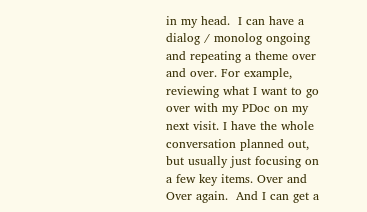in my head.  I can have a dialog / monolog ongoing and repeating a theme over and over. For example, reviewing what I want to go over with my PDoc on my next visit. I have the whole conversation planned out, but usually just focusing on a few key items. Over and Over again.  And I can get a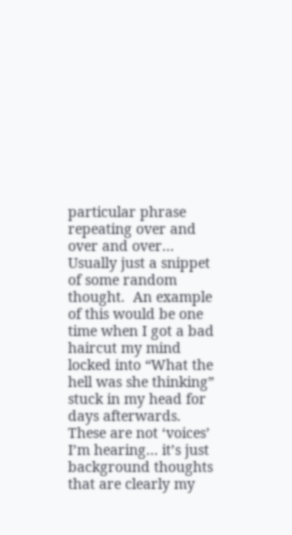particular phrase repeating over and over and over…  Usually just a snippet of some random thought.  An example of this would be one time when I got a bad haircut my mind locked into “What the hell was she thinking” stuck in my head for days afterwards.  These are not ‘voices’ I’m hearing… it’s just background thoughts that are clearly my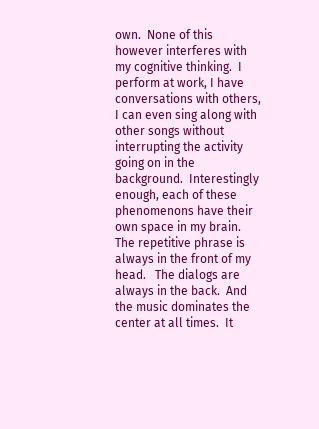own.  None of this however interferes with my cognitive thinking.  I perform at work, I have conversations with others, I can even sing along with other songs without interrupting the activity going on in the background.  Interestingly enough, each of these phenomenons have their own space in my brain.   The repetitive phrase is always in the front of my head.   The dialogs are always in the back.  And the music dominates the center at all times.  It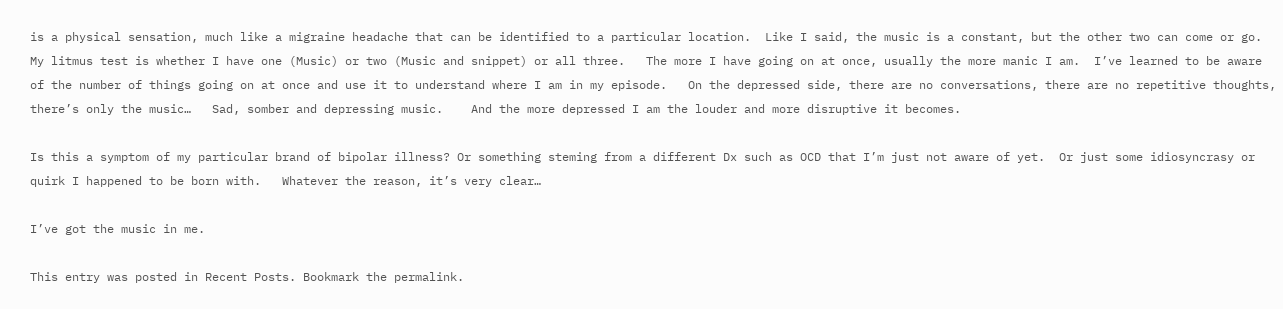is a physical sensation, much like a migraine headache that can be identified to a particular location.  Like I said, the music is a constant, but the other two can come or go.   My litmus test is whether I have one (Music) or two (Music and snippet) or all three.   The more I have going on at once, usually the more manic I am.  I’ve learned to be aware of the number of things going on at once and use it to understand where I am in my episode.   On the depressed side, there are no conversations, there are no repetitive thoughts, there’s only the music…   Sad, somber and depressing music.    And the more depressed I am the louder and more disruptive it becomes.

Is this a symptom of my particular brand of bipolar illness? Or something steming from a different Dx such as OCD that I’m just not aware of yet.  Or just some idiosyncrasy or quirk I happened to be born with.   Whatever the reason, it’s very clear…

I’ve got the music in me.

This entry was posted in Recent Posts. Bookmark the permalink.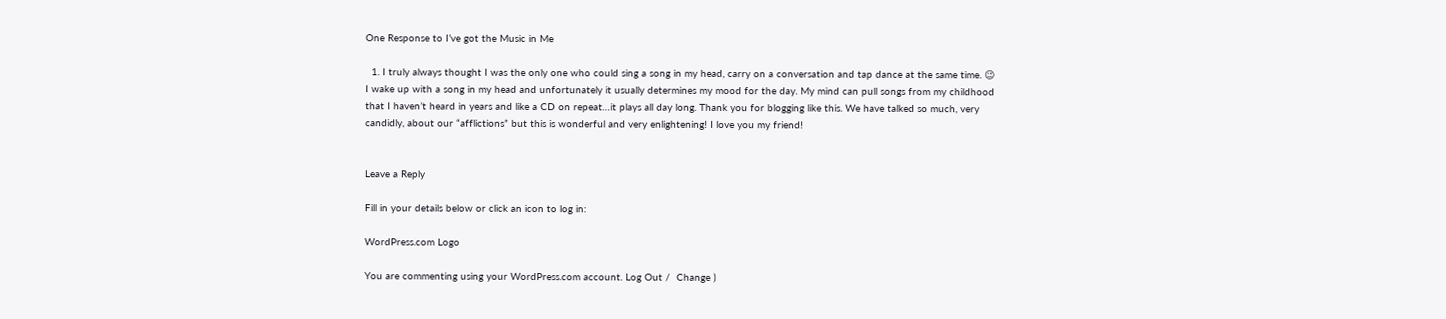One Response to I’ve got the Music in Me

  1. I truly always thought I was the only one who could sing a song in my head, carry on a conversation and tap dance at the same time. 😉 I wake up with a song in my head and unfortunately it usually determines my mood for the day. My mind can pull songs from my childhood that I haven’t heard in years and like a CD on repeat…it plays all day long. Thank you for blogging like this. We have talked so much, very candidly, about our “afflictions” but this is wonderful and very enlightening! I love you my friend!


Leave a Reply

Fill in your details below or click an icon to log in:

WordPress.com Logo

You are commenting using your WordPress.com account. Log Out /  Change )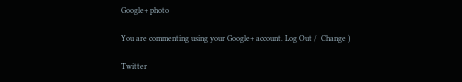Google+ photo

You are commenting using your Google+ account. Log Out /  Change )

Twitter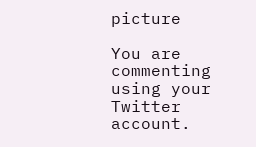picture

You are commenting using your Twitter account.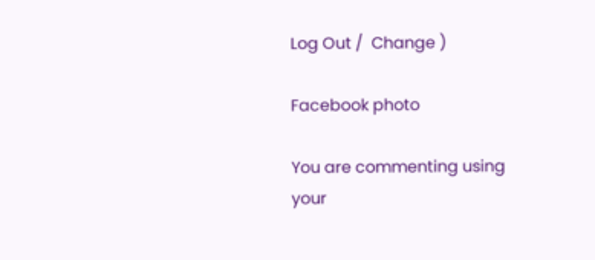Log Out /  Change )

Facebook photo

You are commenting using your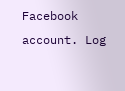Facebook account. Log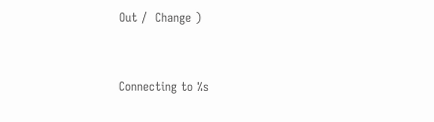Out /  Change )


Connecting to %s